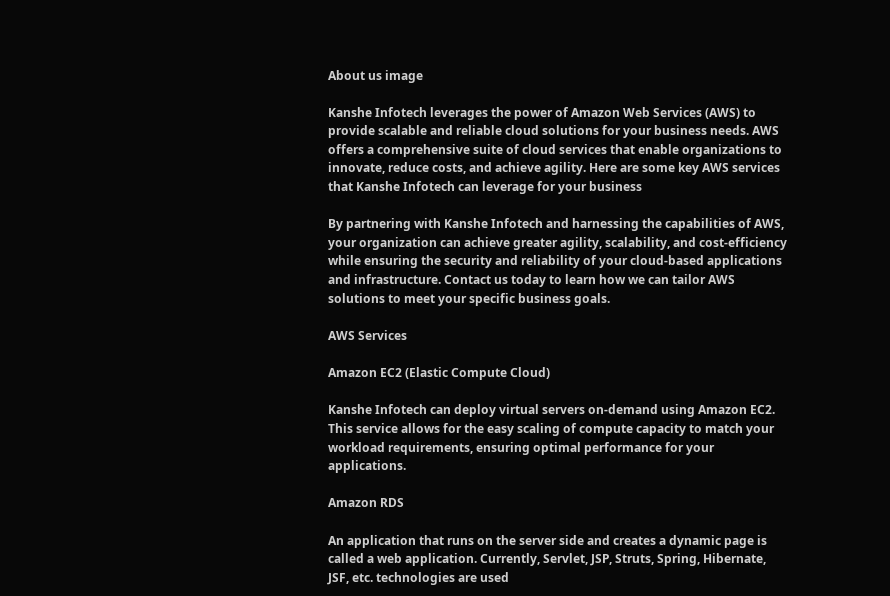About us image

Kanshe Infotech leverages the power of Amazon Web Services (AWS) to provide scalable and reliable cloud solutions for your business needs. AWS offers a comprehensive suite of cloud services that enable organizations to innovate, reduce costs, and achieve agility. Here are some key AWS services that Kanshe Infotech can leverage for your business

By partnering with Kanshe Infotech and harnessing the capabilities of AWS, your organization can achieve greater agility, scalability, and cost-efficiency while ensuring the security and reliability of your cloud-based applications and infrastructure. Contact us today to learn how we can tailor AWS solutions to meet your specific business goals.

AWS Services

Amazon EC2 (Elastic Compute Cloud)

Kanshe Infotech can deploy virtual servers on-demand using Amazon EC2. This service allows for the easy scaling of compute capacity to match your workload requirements, ensuring optimal performance for your applications.

Amazon RDS

An application that runs on the server side and creates a dynamic page is called a web application. Currently, Servlet, JSP, Struts, Spring, Hibernate, JSF, etc. technologies are used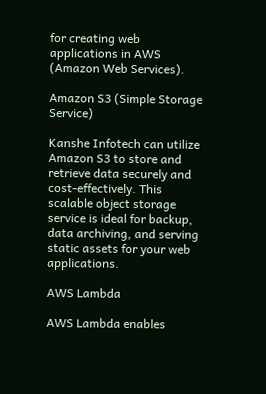for creating web applications in AWS (Amazon Web Services).

Amazon S3 (Simple Storage Service)

Kanshe Infotech can utilize Amazon S3 to store and retrieve data securely and cost-effectively. This scalable object storage service is ideal for backup, data archiving, and serving static assets for your web applications.

AWS Lambda

AWS Lambda enables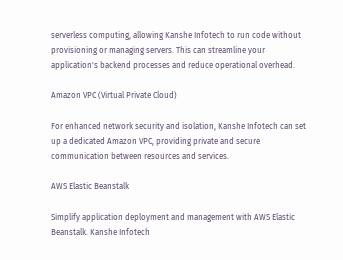serverless computing, allowing Kanshe Infotech to run code without provisioning or managing servers. This can streamline your application's backend processes and reduce operational overhead.

Amazon VPC (Virtual Private Cloud)

For enhanced network security and isolation, Kanshe Infotech can set up a dedicated Amazon VPC, providing private and secure communication between resources and services.

AWS Elastic Beanstalk

Simplify application deployment and management with AWS Elastic Beanstalk. Kanshe Infotech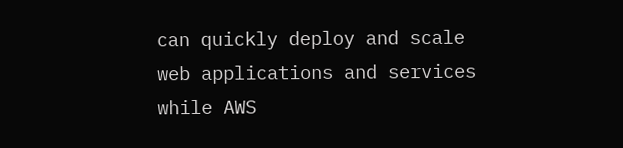can quickly deploy and scale web applications and services while AWS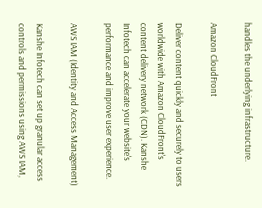handles the underlying infrastructure.

Amazon CloudFront

Deliver content quickly and securely to users worldwide with Amazon CloudFront's content delivery network (CDN). Kanshe Infotech can accelerate your website's performance and improve user experience.

AWS IAM (Identity and Access Management)

Kanshe Infotech can set up granular access controls and permissions using AWS IAM,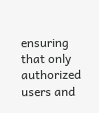ensuring that only authorized users and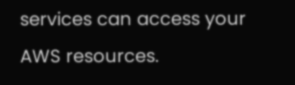services can access your AWS resources.